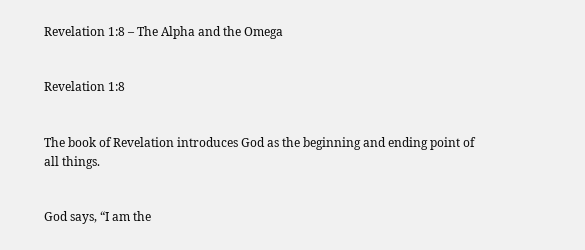Revelation 1:8 – The Alpha and the Omega


Revelation 1:8


The book of Revelation introduces God as the beginning and ending point of all things.


God says, “I am the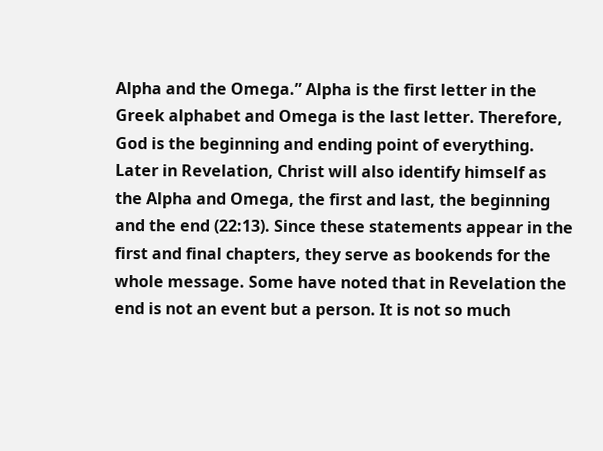Alpha and the Omega.” Alpha is the first letter in the Greek alphabet and Omega is the last letter. Therefore, God is the beginning and ending point of everything. Later in Revelation, Christ will also identify himself as the Alpha and Omega, the first and last, the beginning and the end (22:13). Since these statements appear in the first and final chapters, they serve as bookends for the whole message. Some have noted that in Revelation the end is not an event but a person. It is not so much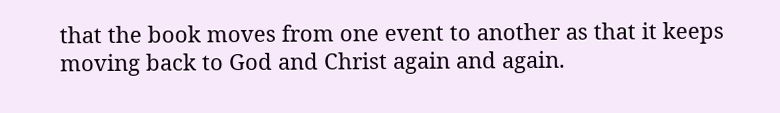that the book moves from one event to another as that it keeps moving back to God and Christ again and again.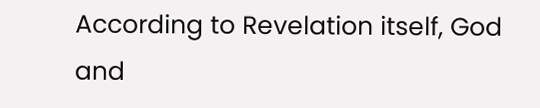According to Revelation itself, God and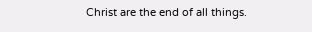Christ are the end of all things.